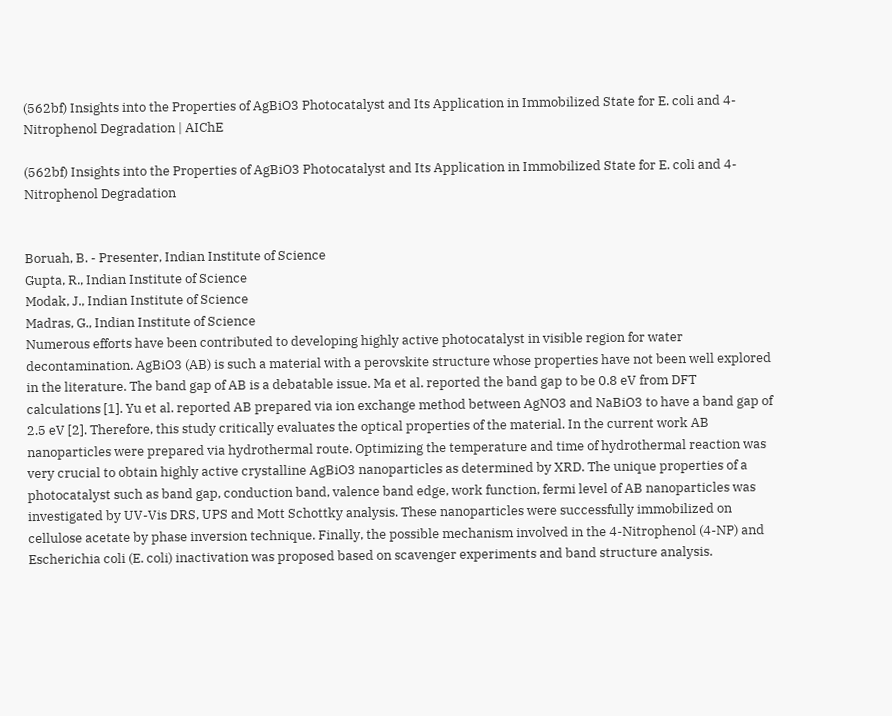(562bf) Insights into the Properties of AgBiO3 Photocatalyst and Its Application in Immobilized State for E. coli and 4-Nitrophenol Degradation | AIChE

(562bf) Insights into the Properties of AgBiO3 Photocatalyst and Its Application in Immobilized State for E. coli and 4-Nitrophenol Degradation


Boruah, B. - Presenter, Indian Institute of Science
Gupta, R., Indian Institute of Science
Modak, J., Indian Institute of Science
Madras, G., Indian Institute of Science
Numerous efforts have been contributed to developing highly active photocatalyst in visible region for water decontamination. AgBiO3 (AB) is such a material with a perovskite structure whose properties have not been well explored in the literature. The band gap of AB is a debatable issue. Ma et al. reported the band gap to be 0.8 eV from DFT calculations [1]. Yu et al. reported AB prepared via ion exchange method between AgNO3 and NaBiO3 to have a band gap of 2.5 eV [2]. Therefore, this study critically evaluates the optical properties of the material. In the current work AB nanoparticles were prepared via hydrothermal route. Optimizing the temperature and time of hydrothermal reaction was very crucial to obtain highly active crystalline AgBiO3 nanoparticles as determined by XRD. The unique properties of a photocatalyst such as band gap, conduction band, valence band edge, work function, fermi level of AB nanoparticles was investigated by UV-Vis DRS, UPS and Mott Schottky analysis. These nanoparticles were successfully immobilized on cellulose acetate by phase inversion technique. Finally, the possible mechanism involved in the 4-Nitrophenol (4-NP) and Escherichia coli (E. coli) inactivation was proposed based on scavenger experiments and band structure analysis.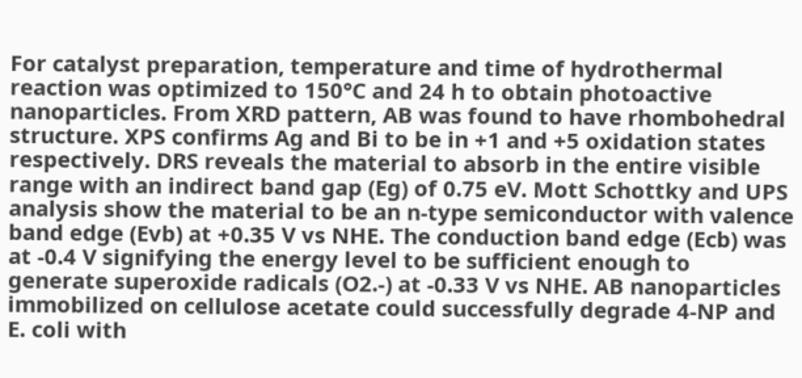For catalyst preparation, temperature and time of hydrothermal reaction was optimized to 150°C and 24 h to obtain photoactive nanoparticles. From XRD pattern, AB was found to have rhombohedral structure. XPS confirms Ag and Bi to be in +1 and +5 oxidation states respectively. DRS reveals the material to absorb in the entire visible range with an indirect band gap (Eg) of 0.75 eV. Mott Schottky and UPS analysis show the material to be an n-type semiconductor with valence band edge (Evb) at +0.35 V vs NHE. The conduction band edge (Ecb) was at -0.4 V signifying the energy level to be sufficient enough to generate superoxide radicals (O2.-) at -0.33 V vs NHE. AB nanoparticles immobilized on cellulose acetate could successfully degrade 4-NP and E. coli with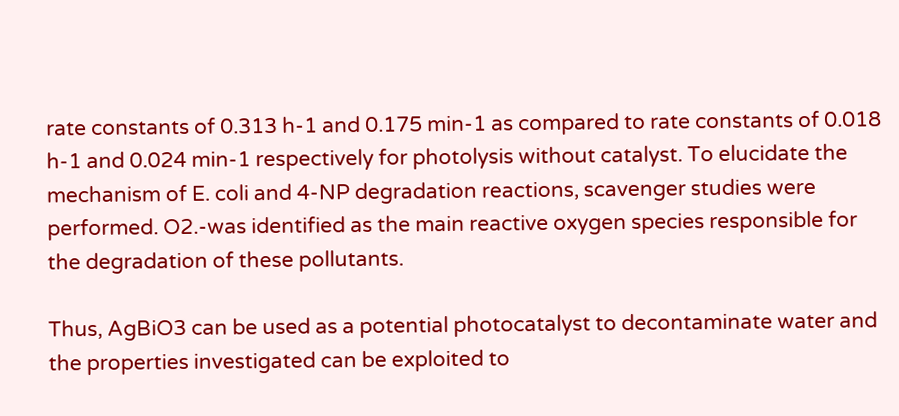rate constants of 0.313 h-1 and 0.175 min-1 as compared to rate constants of 0.018 h-1 and 0.024 min-1 respectively for photolysis without catalyst. To elucidate the mechanism of E. coli and 4-NP degradation reactions, scavenger studies were performed. O2.-was identified as the main reactive oxygen species responsible for the degradation of these pollutants.

Thus, AgBiO3 can be used as a potential photocatalyst to decontaminate water and the properties investigated can be exploited to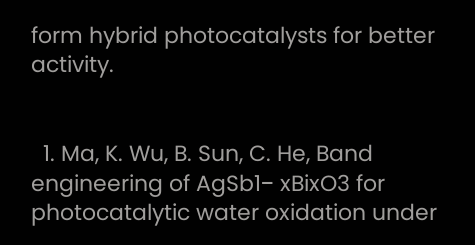form hybrid photocatalysts for better activity.


  1. Ma, K. Wu, B. Sun, C. He, Band engineering of AgSb1− xBixO3 for photocatalytic water oxidation under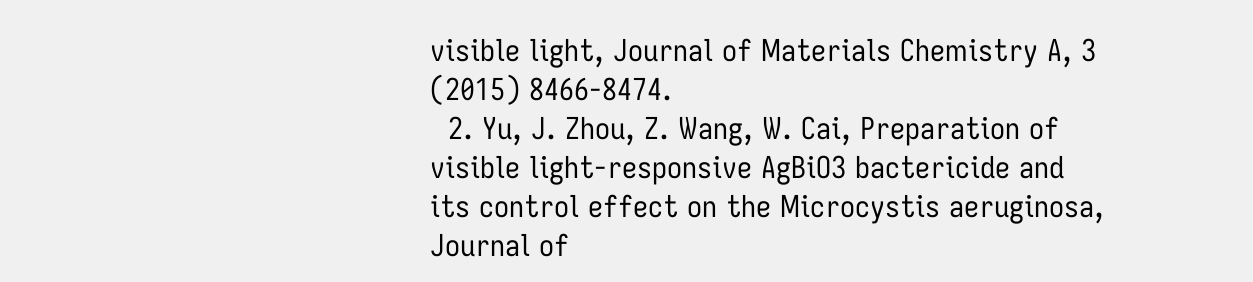visible light, Journal of Materials Chemistry A, 3 (2015) 8466-8474.
  2. Yu, J. Zhou, Z. Wang, W. Cai, Preparation of visible light-responsive AgBiO3 bactericide and its control effect on the Microcystis aeruginosa, Journal of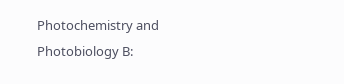Photochemistry and Photobiology B: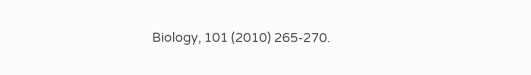Biology, 101 (2010) 265-270.